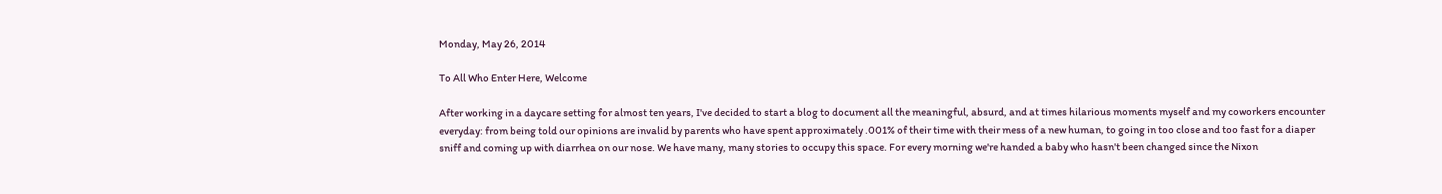Monday, May 26, 2014

To All Who Enter Here, Welcome

After working in a daycare setting for almost ten years, I've decided to start a blog to document all the meaningful, absurd, and at times hilarious moments myself and my coworkers encounter everyday: from being told our opinions are invalid by parents who have spent approximately .001% of their time with their mess of a new human, to going in too close and too fast for a diaper sniff and coming up with diarrhea on our nose. We have many, many stories to occupy this space. For every morning we're handed a baby who hasn't been changed since the Nixon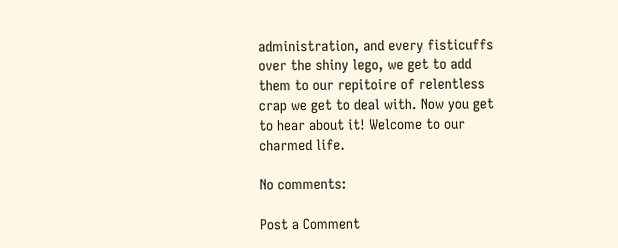administration, and every fisticuffs over the shiny lego, we get to add them to our repitoire of relentless crap we get to deal with. Now you get to hear about it! Welcome to our charmed life.

No comments:

Post a Comment